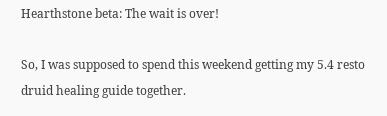Hearthstone beta: The wait is over!

So, I was supposed to spend this weekend getting my 5.4 resto druid healing guide together.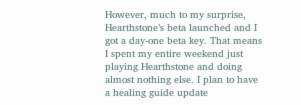However, much to my surprise, Hearthstone’s beta launched and I got a day-one beta key. That means I spent my entire weekend just playing Hearthstone and doing almost nothing else. I plan to have a healing guide update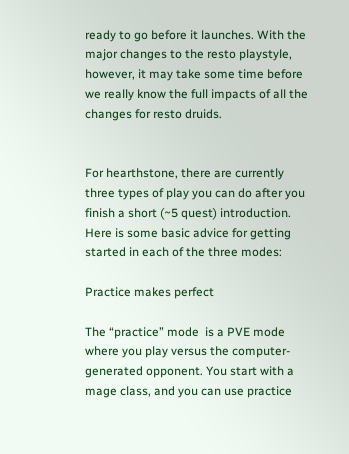ready to go before it launches. With the major changes to the resto playstyle, however, it may take some time before we really know the full impacts of all the changes for resto druids.


For hearthstone, there are currently three types of play you can do after you finish a short (~5 quest) introduction. Here is some basic advice for getting started in each of the three modes:

Practice makes perfect

The “practice” mode  is a PVE mode where you play versus the computer-generated opponent. You start with a mage class, and you can use practice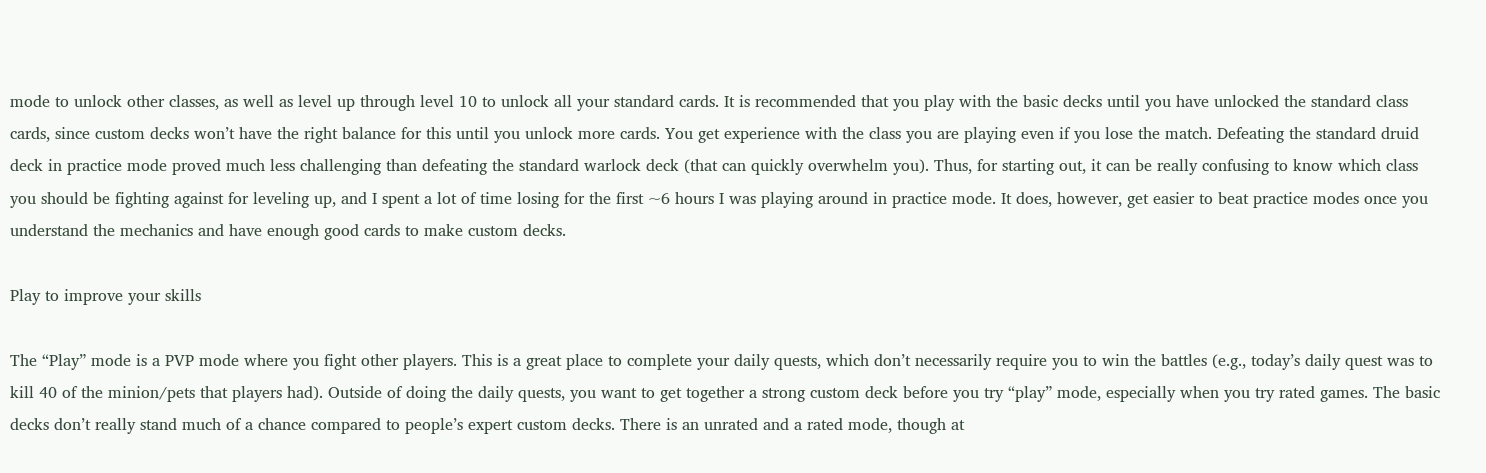mode to unlock other classes, as well as level up through level 10 to unlock all your standard cards. It is recommended that you play with the basic decks until you have unlocked the standard class cards, since custom decks won’t have the right balance for this until you unlock more cards. You get experience with the class you are playing even if you lose the match. Defeating the standard druid deck in practice mode proved much less challenging than defeating the standard warlock deck (that can quickly overwhelm you). Thus, for starting out, it can be really confusing to know which class you should be fighting against for leveling up, and I spent a lot of time losing for the first ~6 hours I was playing around in practice mode. It does, however, get easier to beat practice modes once you understand the mechanics and have enough good cards to make custom decks.

Play to improve your skills

The “Play” mode is a PVP mode where you fight other players. This is a great place to complete your daily quests, which don’t necessarily require you to win the battles (e.g., today’s daily quest was to kill 40 of the minion/pets that players had). Outside of doing the daily quests, you want to get together a strong custom deck before you try “play” mode, especially when you try rated games. The basic decks don’t really stand much of a chance compared to people’s expert custom decks. There is an unrated and a rated mode, though at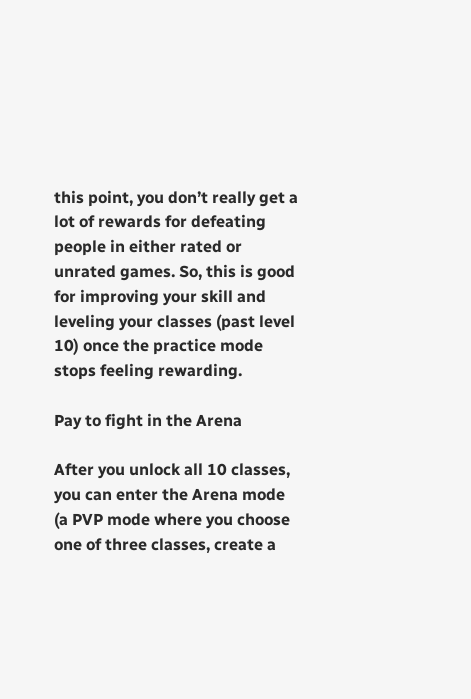this point, you don’t really get a lot of rewards for defeating people in either rated or unrated games. So, this is good for improving your skill and leveling your classes (past level 10) once the practice mode stops feeling rewarding.

Pay to fight in the Arena

After you unlock all 10 classes, you can enter the Arena mode (a PVP mode where you choose one of three classes, create a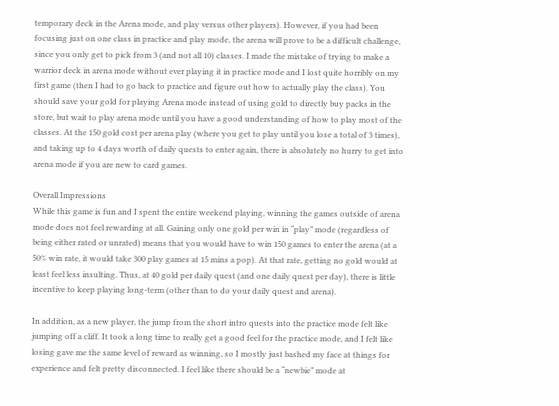temporary deck in the Arena mode, and play versus other players). However, if you had been focusing just on one class in practice and play mode, the arena will prove to be a difficult challenge, since you only get to pick from 3 (and not all 10) classes. I made the mistake of trying to make a warrior deck in arena mode without ever playing it in practice mode and I lost quite horribly on my first game (then I had to go back to practice and figure out how to actually play the class). You should save your gold for playing Arena mode instead of using gold to directly buy packs in the store, but wait to play arena mode until you have a good understanding of how to play most of the classes. At the 150 gold cost per arena play (where you get to play until you lose a total of 3 times), and taking up to 4 days worth of daily quests to enter again, there is absolutely no hurry to get into arena mode if you are new to card games.

Overall Impressions
While this game is fun and I spent the entire weekend playing, winning the games outside of arena mode does not feel rewarding at all. Gaining only one gold per win in “play” mode (regardless of being either rated or unrated) means that you would have to win 150 games to enter the arena (at a 50% win rate, it would take 300 play games at 15 mins a pop). At that rate, getting no gold would at least feel less insulting. Thus, at 40 gold per daily quest (and one daily quest per day), there is little incentive to keep playing long-term (other than to do your daily quest and arena).

In addition, as a new player, the jump from the short intro quests into the practice mode felt like jumping off a cliff. It took a long time to really get a good feel for the practice mode, and I felt like losing gave me the same level of reward as winning, so I mostly just bashed my face at things for experience and felt pretty disconnected. I feel like there should be a “newbie” mode at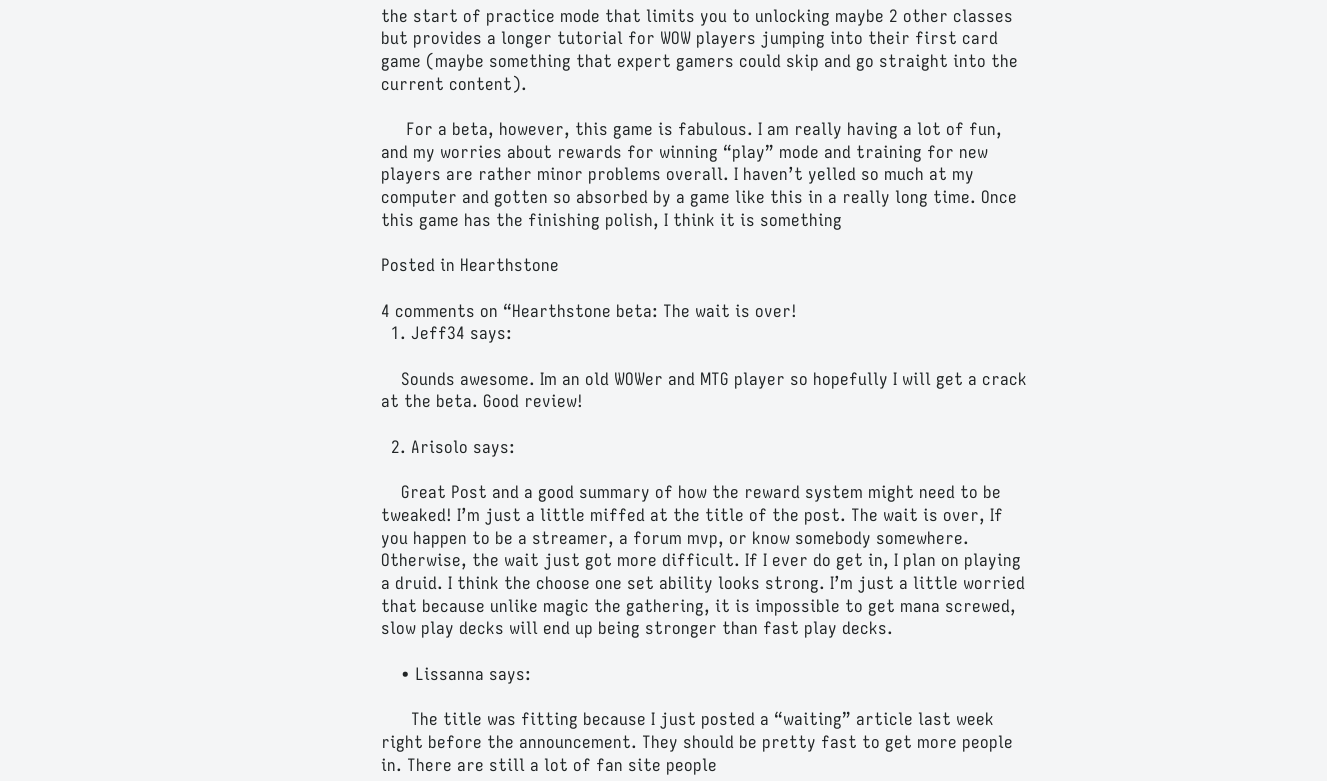the start of practice mode that limits you to unlocking maybe 2 other classes but provides a longer tutorial for WOW players jumping into their first card game (maybe something that expert gamers could skip and go straight into the current content).

     For a beta, however, this game is fabulous. I am really having a lot of fun, and my worries about rewards for winning “play” mode and training for new players are rather minor problems overall. I haven’t yelled so much at my computer and gotten so absorbed by a game like this in a really long time. Once this game has the finishing polish, I think it is something

Posted in Hearthstone

4 comments on “Hearthstone beta: The wait is over!
  1. Jeff34 says:

    Sounds awesome. Im an old WOWer and MTG player so hopefully I will get a crack at the beta. Good review!

  2. Arisolo says:

    Great Post and a good summary of how the reward system might need to be tweaked! I’m just a little miffed at the title of the post. The wait is over, If you happen to be a streamer, a forum mvp, or know somebody somewhere. Otherwise, the wait just got more difficult. If I ever do get in, I plan on playing a druid. I think the choose one set ability looks strong. I’m just a little worried that because unlike magic the gathering, it is impossible to get mana screwed, slow play decks will end up being stronger than fast play decks.

    • Lissanna says:

      The title was fitting because I just posted a “waiting” article last week right before the announcement. They should be pretty fast to get more people in. There are still a lot of fan site people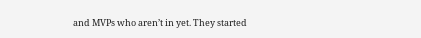and MVPs who aren’t in yet. They started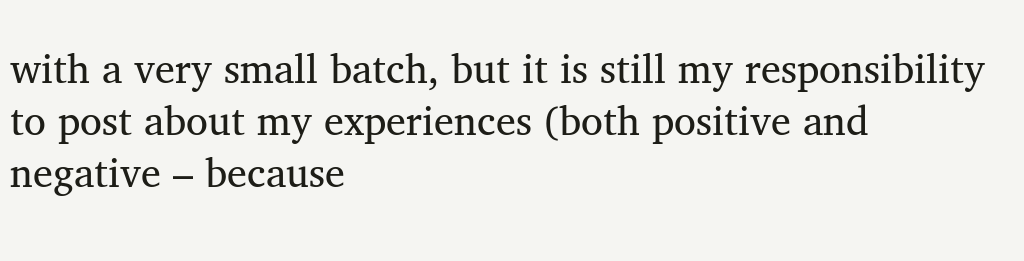with a very small batch, but it is still my responsibility to post about my experiences (both positive and negative – because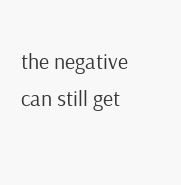the negative can still get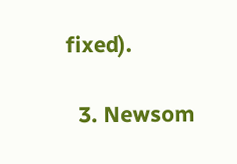fixed).

  3. Newsom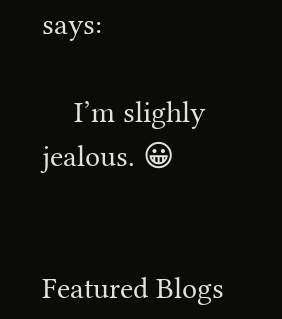says:

    I’m slighly jealous. 😀


Featured Blogs